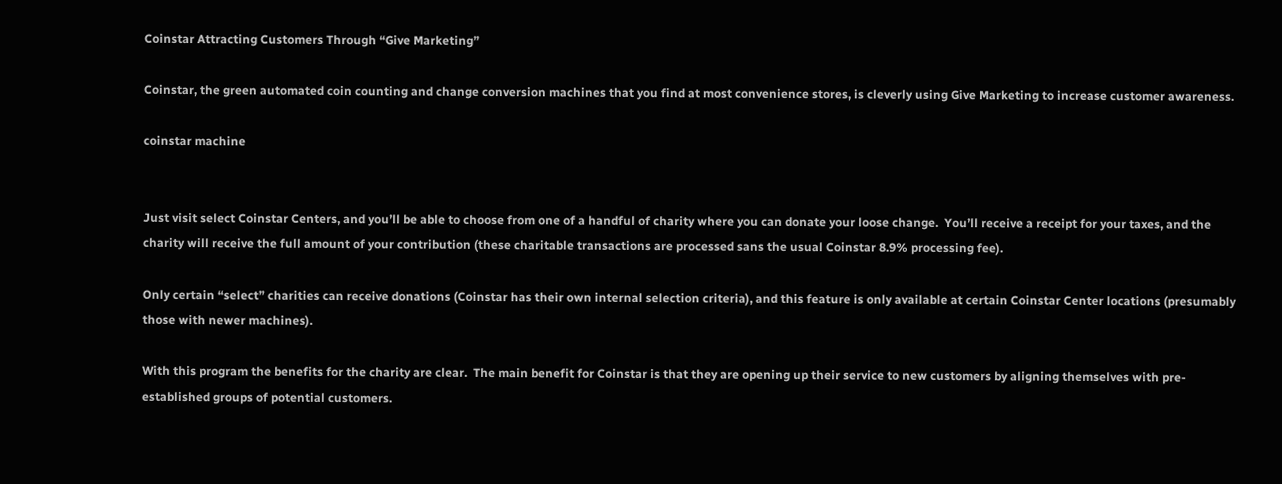Coinstar Attracting Customers Through “Give Marketing”

Coinstar, the green automated coin counting and change conversion machines that you find at most convenience stores, is cleverly using Give Marketing to increase customer awareness.

coinstar machine


Just visit select Coinstar Centers, and you’ll be able to choose from one of a handful of charity where you can donate your loose change.  You’ll receive a receipt for your taxes, and the charity will receive the full amount of your contribution (these charitable transactions are processed sans the usual Coinstar 8.9% processing fee).

Only certain “select” charities can receive donations (Coinstar has their own internal selection criteria), and this feature is only available at certain Coinstar Center locations (presumably those with newer machines).

With this program the benefits for the charity are clear.  The main benefit for Coinstar is that they are opening up their service to new customers by aligning themselves with pre-established groups of potential customers.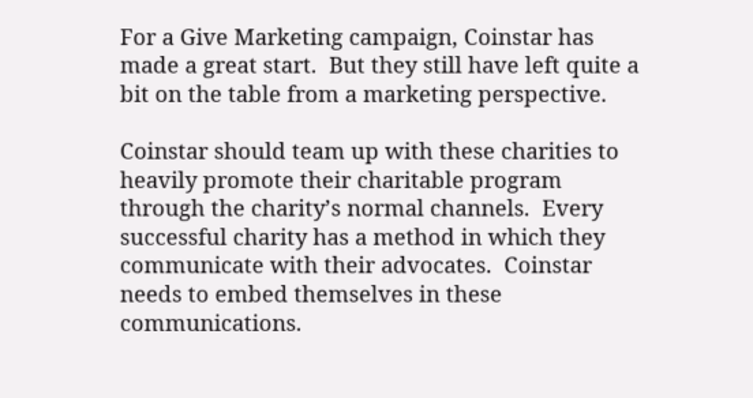For a Give Marketing campaign, Coinstar has made a great start.  But they still have left quite a bit on the table from a marketing perspective.

Coinstar should team up with these charities to heavily promote their charitable program through the charity’s normal channels.  Every successful charity has a method in which they communicate with their advocates.  Coinstar needs to embed themselves in these communications.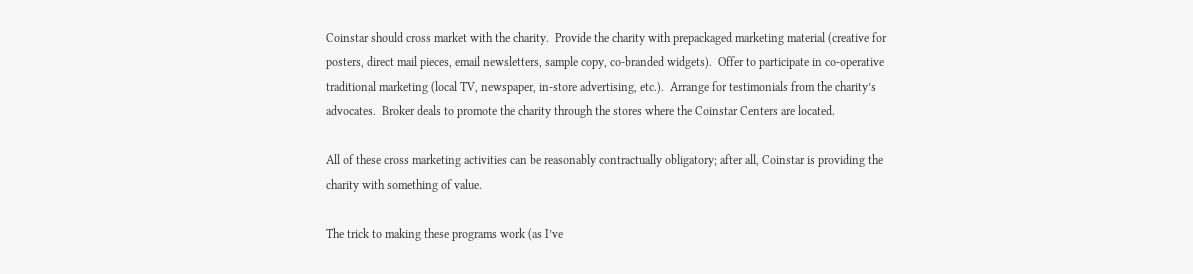Coinstar should cross market with the charity.  Provide the charity with prepackaged marketing material (creative for posters, direct mail pieces, email newsletters, sample copy, co-branded widgets).  Offer to participate in co-operative traditional marketing (local TV, newspaper, in-store advertising, etc.).  Arrange for testimonials from the charity’s advocates.  Broker deals to promote the charity through the stores where the Coinstar Centers are located.

All of these cross marketing activities can be reasonably contractually obligatory; after all, Coinstar is providing the charity with something of value.

The trick to making these programs work (as I’ve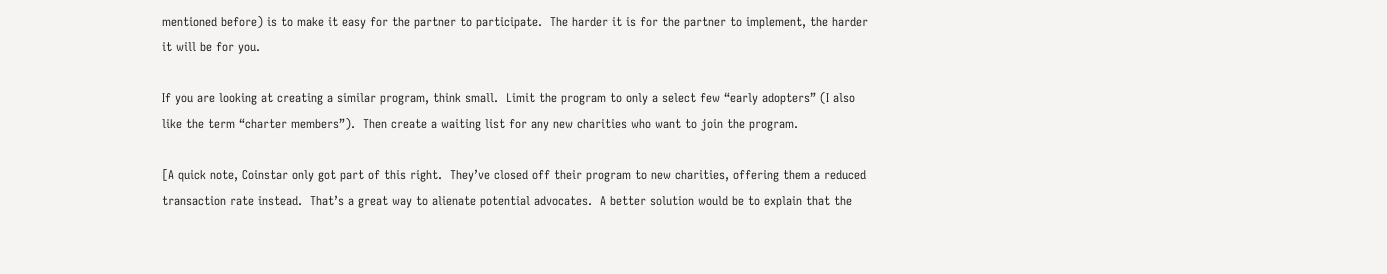mentioned before) is to make it easy for the partner to participate.  The harder it is for the partner to implement, the harder it will be for you.

If you are looking at creating a similar program, think small.  Limit the program to only a select few “early adopters” (I also like the term “charter members”).  Then create a waiting list for any new charities who want to join the program.

[A quick note, Coinstar only got part of this right.  They’ve closed off their program to new charities, offering them a reduced transaction rate instead.  That’s a great way to alienate potential advocates.  A better solution would be to explain that the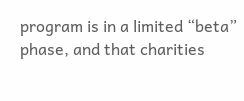program is in a limited “beta” phase, and that charities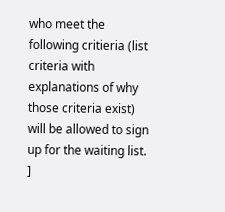who meet the following critieria (list criteria with explanations of why those criteria exist) will be allowed to sign up for the waiting list. ]